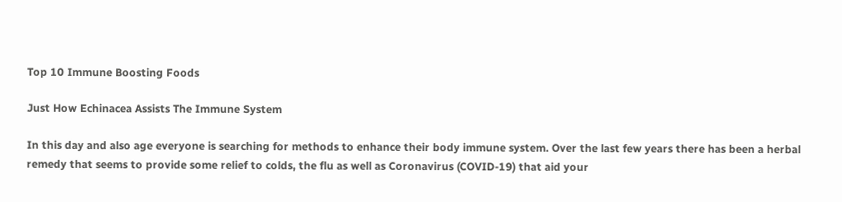Top 10 Immune Boosting Foods

Just How Echinacea Assists The Immune System

In this day and also age everyone is searching for methods to enhance their body immune system. Over the last few years there has been a herbal remedy that seems to provide some relief to colds, the flu as well as Coronavirus (COVID-19) that aid your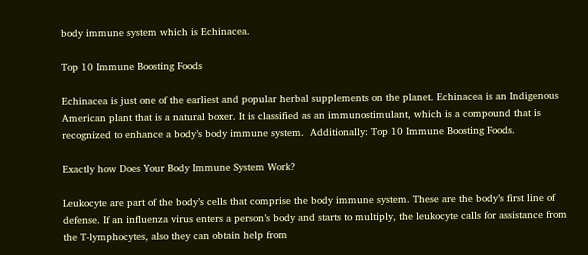body immune system which is Echinacea.

Top 10 Immune Boosting Foods

Echinacea is just one of the earliest and popular herbal supplements on the planet. Echinacea is an Indigenous American plant that is a natural boxer. It is classified as an immunostimulant, which is a compound that is recognized to enhance a body’s body immune system.  Additionally: Top 10 Immune Boosting Foods.

Exactly how Does Your Body Immune System Work?

Leukocyte are part of the body’s cells that comprise the body immune system. These are the body’s first line of defense. If an influenza virus enters a person’s body and starts to multiply, the leukocyte calls for assistance from the T-lymphocytes, also they can obtain help from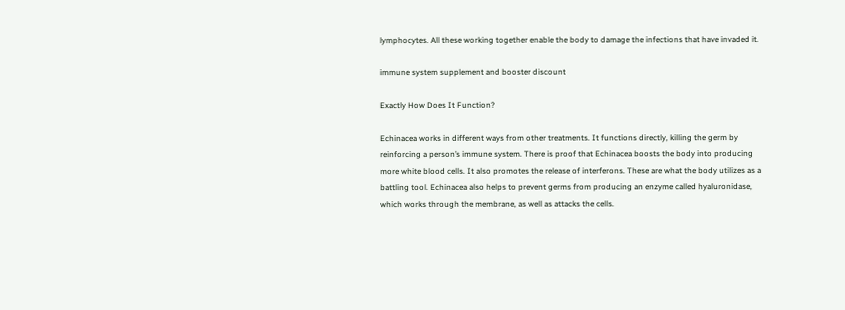lymphocytes. All these working together enable the body to damage the infections that have invaded it.

immune system supplement and booster discount

Exactly How Does It Function?

Echinacea works in different ways from other treatments. It functions directly, killing the germ by reinforcing a person’s immune system. There is proof that Echinacea boosts the body into producing more white blood cells. It also promotes the release of interferons. These are what the body utilizes as a battling tool. Echinacea also helps to prevent germs from producing an enzyme called hyaluronidase, which works through the membrane, as well as attacks the cells.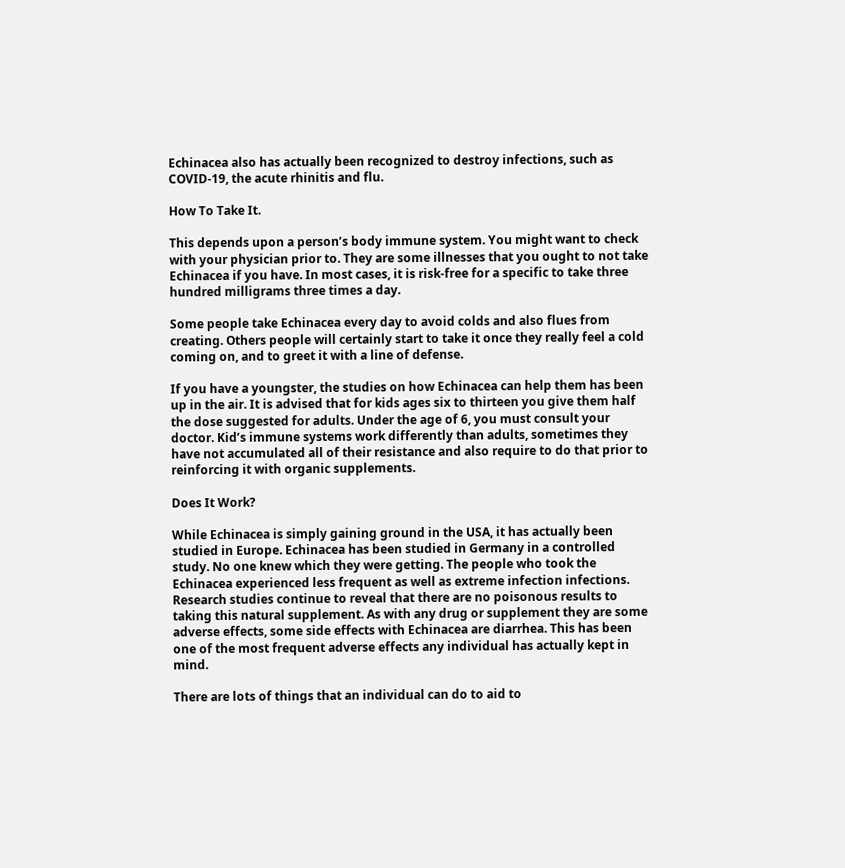Echinacea also has actually been recognized to destroy infections, such as COVID-19, the acute rhinitis and flu.

How To Take It.

This depends upon a person’s body immune system. You might want to check with your physician prior to. They are some illnesses that you ought to not take Echinacea if you have. In most cases, it is risk-free for a specific to take three hundred milligrams three times a day.

Some people take Echinacea every day to avoid colds and also flues from creating. Others people will certainly start to take it once they really feel a cold coming on, and to greet it with a line of defense.

If you have a youngster, the studies on how Echinacea can help them has been up in the air. It is advised that for kids ages six to thirteen you give them half the dose suggested for adults. Under the age of 6, you must consult your doctor. Kid’s immune systems work differently than adults, sometimes they have not accumulated all of their resistance and also require to do that prior to reinforcing it with organic supplements.

Does It Work?

While Echinacea is simply gaining ground in the USA, it has actually been studied in Europe. Echinacea has been studied in Germany in a controlled study. No one knew which they were getting. The people who took the Echinacea experienced less frequent as well as extreme infection infections. Research studies continue to reveal that there are no poisonous results to taking this natural supplement. As with any drug or supplement they are some adverse effects, some side effects with Echinacea are diarrhea. This has been one of the most frequent adverse effects any individual has actually kept in mind.

There are lots of things that an individual can do to aid to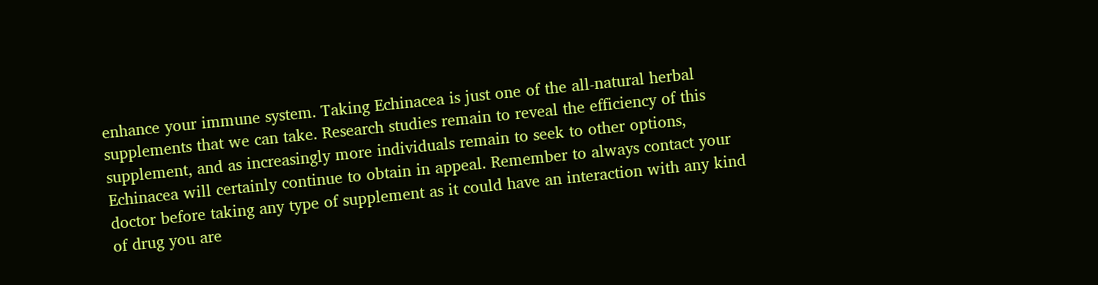enhance your immune system. Taking Echinacea is just one of the all-natural herbal supplements that we can take. Research studies remain to reveal the efficiency of this supplement, and as increasingly more individuals remain to seek to other options, Echinacea will certainly continue to obtain in appeal. Remember to always contact your doctor before taking any type of supplement as it could have an interaction with any kind of drug you are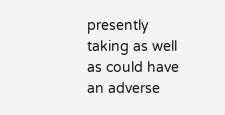presently taking as well as could have an adverse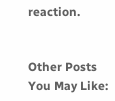reaction.


Other Posts You May Like: